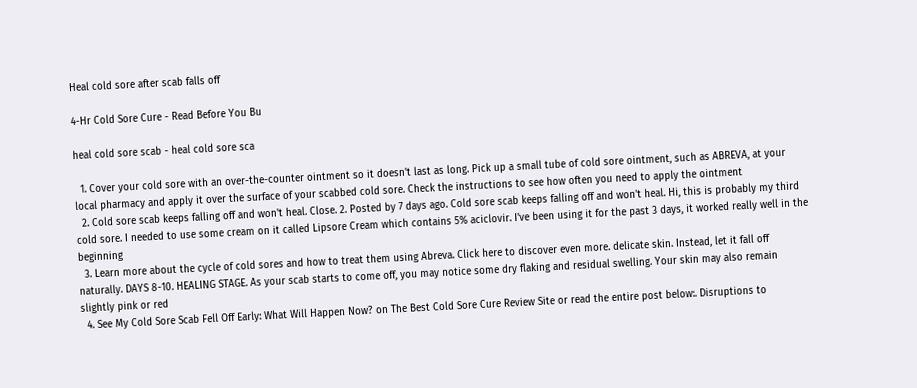Heal cold sore after scab falls off

4-Hr Cold Sore Cure - Read Before You Bu

heal cold sore scab - heal cold sore sca

  1. Cover your cold sore with an over-the-counter ointment so it doesn't last as long. Pick up a small tube of cold sore ointment, such as ABREVA, at your local pharmacy and apply it over the surface of your scabbed cold sore. Check the instructions to see how often you need to apply the ointment
  2. Cold sore scab keeps falling off and won't heal. Close. 2. Posted by 7 days ago. Cold sore scab keeps falling off and won't heal. Hi, this is probably my third cold sore. I needed to use some cream on it called Lipsore Cream which contains 5% aciclovir. I've been using it for the past 3 days, it worked really well in the beginning
  3. Learn more about the cycle of cold sores and how to treat them using Abreva. Click here to discover even more. delicate skin. Instead, let it fall off naturally. DAYS 8-10. HEALING STAGE. As your scab starts to come off, you may notice some dry flaking and residual swelling. Your skin may also remain slightly pink or red
  4. See My Cold Sore Scab Fell Off Early: What Will Happen Now? on The Best Cold Sore Cure Review Site or read the entire post below:. Disruptions to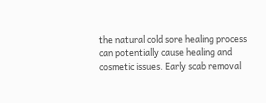the natural cold sore healing process can potentially cause healing and cosmetic issues. Early scab removal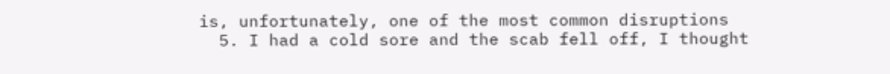is, unfortunately, one of the most common disruptions
  5. I had a cold sore and the scab fell off, I thought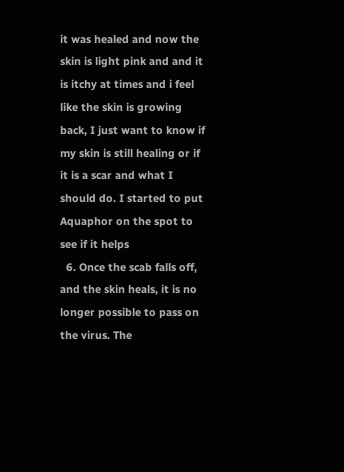it was healed and now the skin is light pink and and it is itchy at times and i feel like the skin is growing back, I just want to know if my skin is still healing or if it is a scar and what I should do. I started to put Aquaphor on the spot to see if it helps
  6. Once the scab falls off, and the skin heals, it is no longer possible to pass on the virus. The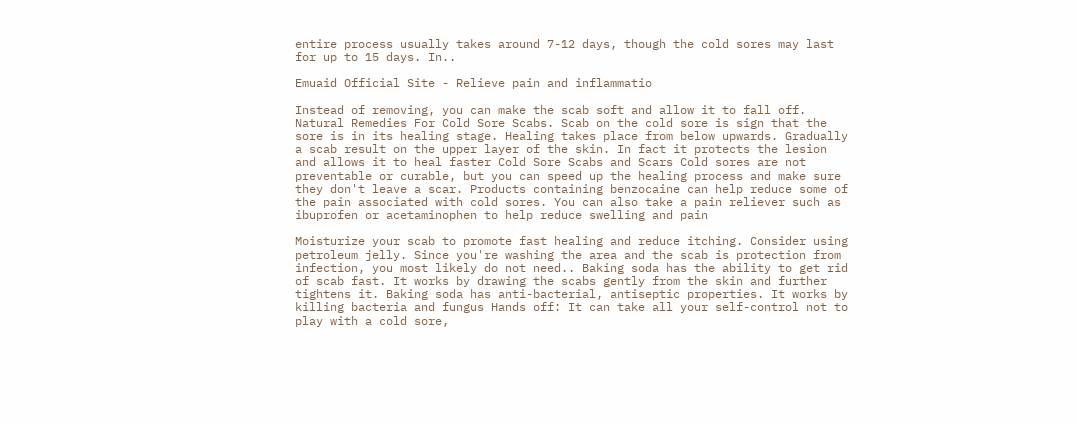entire process usually takes around 7-12 days, though the cold sores may last for up to 15 days. In..

Emuaid Official Site - Relieve pain and inflammatio

Instead of removing, you can make the scab soft and allow it to fall off. Natural Remedies For Cold Sore Scabs. Scab on the cold sore is sign that the sore is in its healing stage. Healing takes place from below upwards. Gradually a scab result on the upper layer of the skin. In fact it protects the lesion and allows it to heal faster Cold Sore Scabs and Scars Cold sores are not preventable or curable, but you can speed up the healing process and make sure they don't leave a scar. Products containing benzocaine can help reduce some of the pain associated with cold sores. You can also take a pain reliever such as ibuprofen or acetaminophen to help reduce swelling and pain

Moisturize your scab to promote fast healing and reduce itching. Consider using petroleum jelly. Since you're washing the area and the scab is protection from infection, you most likely do not need.. Baking soda has the ability to get rid of scab fast. It works by drawing the scabs gently from the skin and further tightens it. Baking soda has anti-bacterial, antiseptic properties. It works by killing bacteria and fungus Hands off: It can take all your self-control not to play with a cold sore,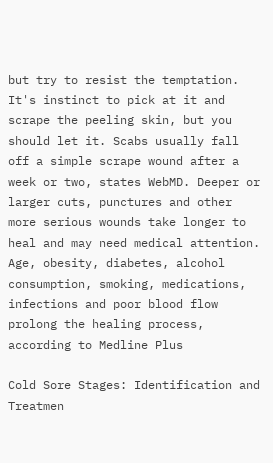but try to resist the temptation. It's instinct to pick at it and scrape the peeling skin, but you should let it. Scabs usually fall off a simple scrape wound after a week or two, states WebMD. Deeper or larger cuts, punctures and other more serious wounds take longer to heal and may need medical attention. Age, obesity, diabetes, alcohol consumption, smoking, medications, infections and poor blood flow prolong the healing process, according to Medline Plus

Cold Sore Stages: Identification and Treatmen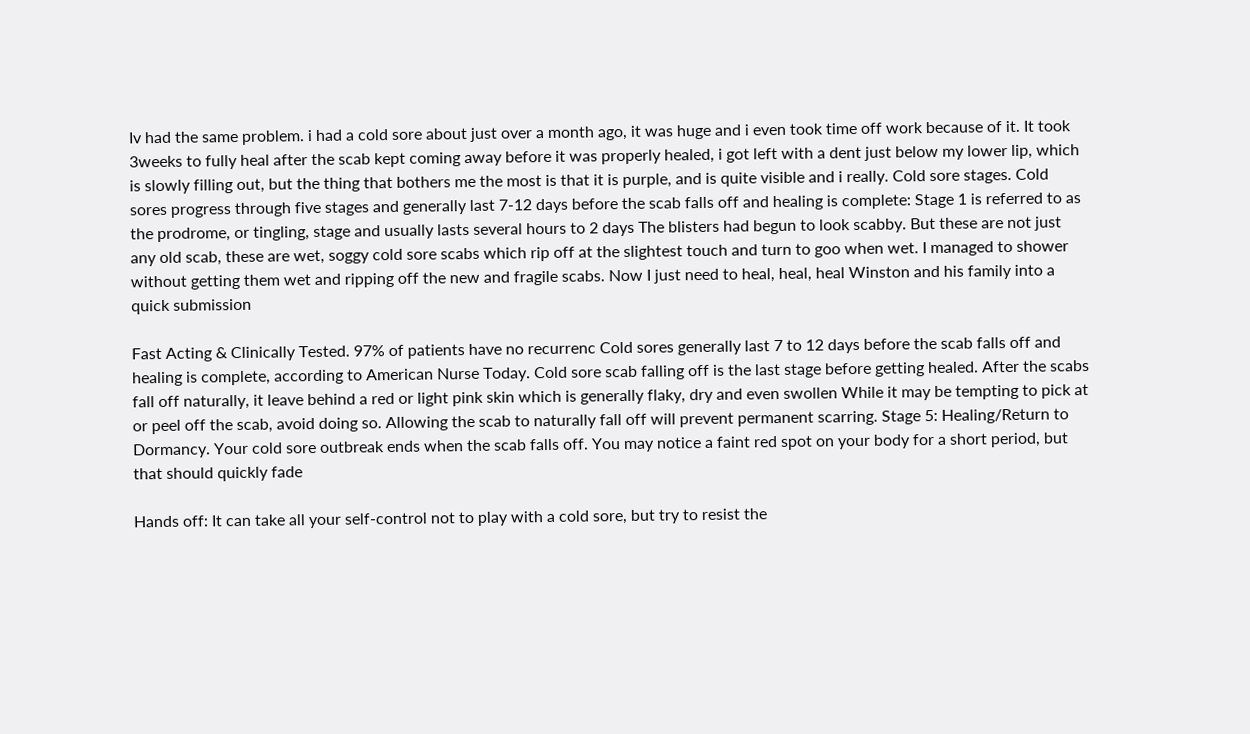Iv had the same problem. i had a cold sore about just over a month ago, it was huge and i even took time off work because of it. It took 3weeks to fully heal after the scab kept coming away before it was properly healed, i got left with a dent just below my lower lip, which is slowly filling out, but the thing that bothers me the most is that it is purple, and is quite visible and i really. Cold sore stages. Cold sores progress through five stages and generally last 7-12 days before the scab falls off and healing is complete: Stage 1 is referred to as the prodrome, or tingling, stage and usually lasts several hours to 2 days The blisters had begun to look scabby. But these are not just any old scab, these are wet, soggy cold sore scabs which rip off at the slightest touch and turn to goo when wet. I managed to shower without getting them wet and ripping off the new and fragile scabs. Now I just need to heal, heal, heal Winston and his family into a quick submission

Fast Acting & Clinically Tested. 97% of patients have no recurrenc Cold sores generally last 7 to 12 days before the scab falls off and healing is complete, according to American Nurse Today. Cold sore scab falling off is the last stage before getting healed. After the scabs fall off naturally, it leave behind a red or light pink skin which is generally flaky, dry and even swollen While it may be tempting to pick at or peel off the scab, avoid doing so. Allowing the scab to naturally fall off will prevent permanent scarring. Stage 5: Healing/Return to Dormancy. Your cold sore outbreak ends when the scab falls off. You may notice a faint red spot on your body for a short period, but that should quickly fade

Hands off: It can take all your self-control not to play with a cold sore, but try to resist the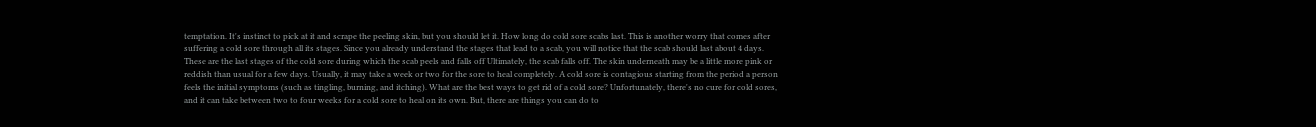temptation. It's instinct to pick at it and scrape the peeling skin, but you should let it. How long do cold sore scabs last. This is another worry that comes after suffering a cold sore through all its stages. Since you already understand the stages that lead to a scab, you will notice that the scab should last about 4 days. These are the last stages of the cold sore during which the scab peels and falls off Ultimately, the scab falls off. The skin underneath may be a little more pink or reddish than usual for a few days. Usually, it may take a week or two for the sore to heal completely. A cold sore is contagious starting from the period a person feels the initial symptoms (such as tingling, burning, and itching). What are the best ways to get rid of a cold sore? Unfortunately, there's no cure for cold sores, and it can take between two to four weeks for a cold sore to heal on its own. But, there are things you can do to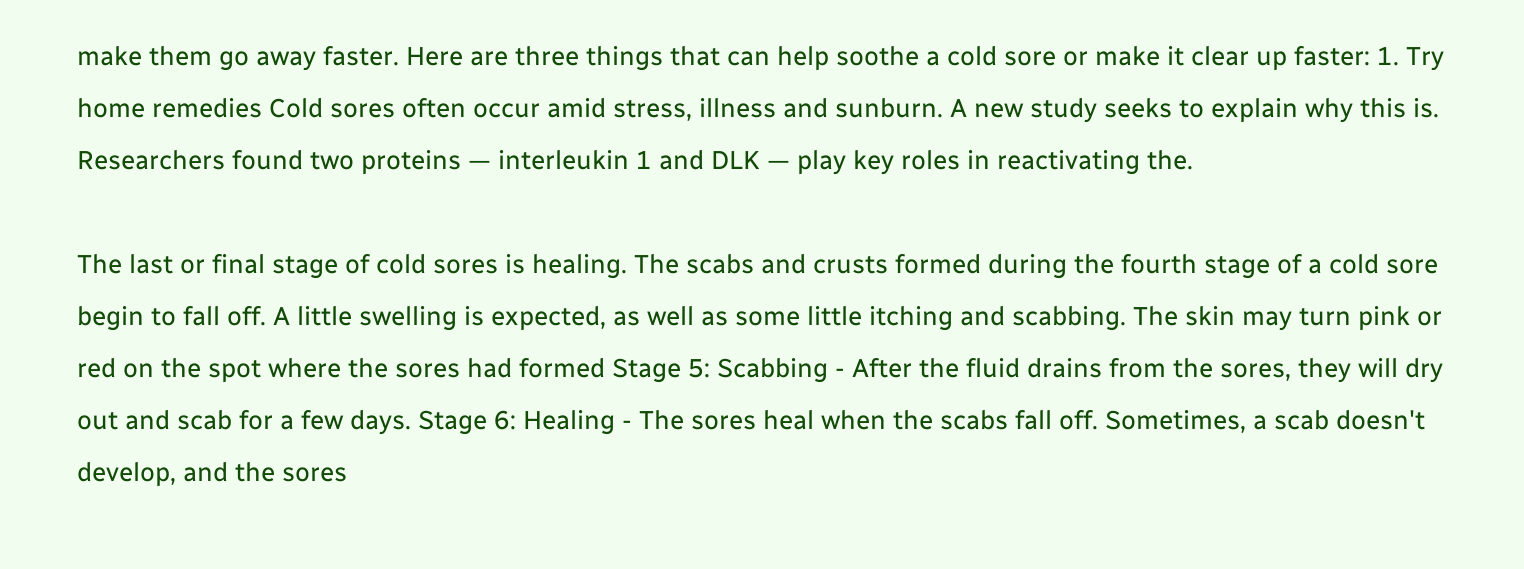make them go away faster. Here are three things that can help soothe a cold sore or make it clear up faster: 1. Try home remedies Cold sores often occur amid stress, illness and sunburn. A new study seeks to explain why this is. Researchers found two proteins — interleukin 1 and DLK — play key roles in reactivating the.

The last or final stage of cold sores is healing. The scabs and crusts formed during the fourth stage of a cold sore begin to fall off. A little swelling is expected, as well as some little itching and scabbing. The skin may turn pink or red on the spot where the sores had formed Stage 5: Scabbing - After the fluid drains from the sores, they will dry out and scab for a few days. Stage 6: Healing - The sores heal when the scabs fall off. Sometimes, a scab doesn't develop, and the sores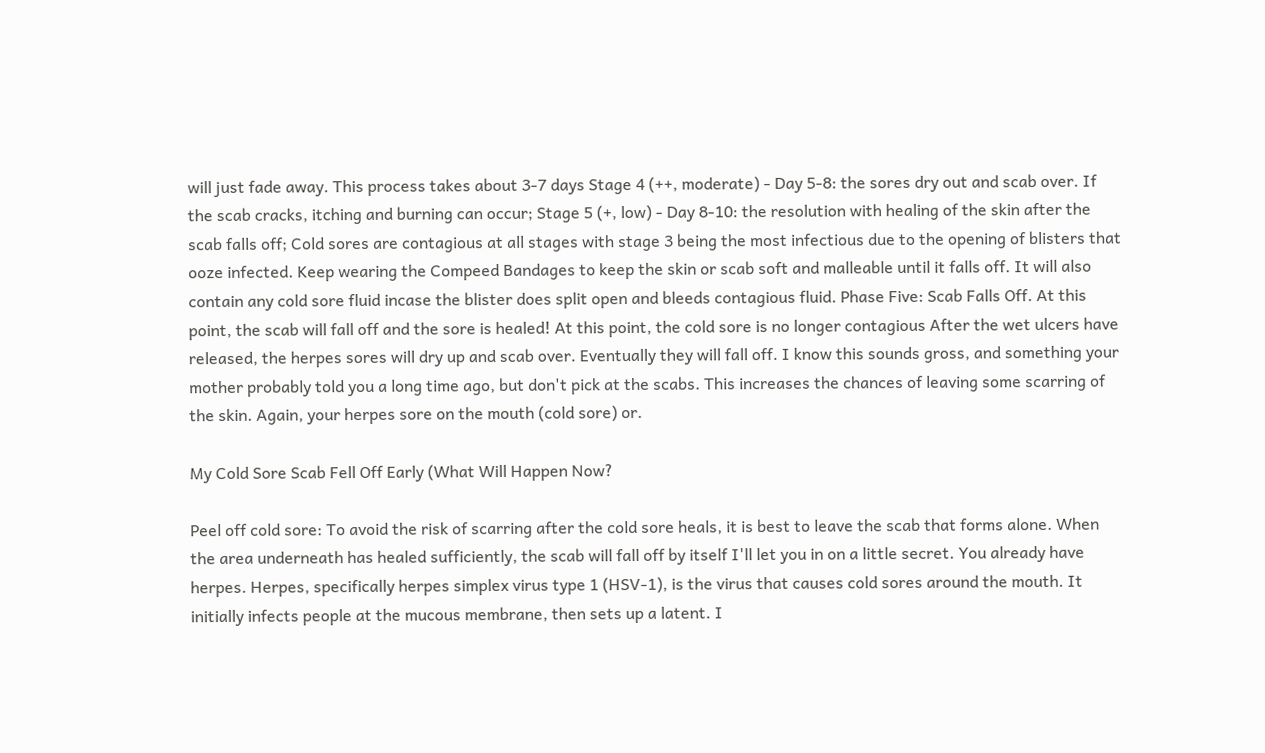will just fade away. This process takes about 3-7 days Stage 4 (++, moderate) - Day 5-8: the sores dry out and scab over. If the scab cracks, itching and burning can occur; Stage 5 (+, low) - Day 8-10: the resolution with healing of the skin after the scab falls off; Cold sores are contagious at all stages with stage 3 being the most infectious due to the opening of blisters that ooze infected. Keep wearing the Compeed Bandages to keep the skin or scab soft and malleable until it falls off. It will also contain any cold sore fluid incase the blister does split open and bleeds contagious fluid. Phase Five: Scab Falls Off. At this point, the scab will fall off and the sore is healed! At this point, the cold sore is no longer contagious After the wet ulcers have released, the herpes sores will dry up and scab over. Eventually they will fall off. I know this sounds gross, and something your mother probably told you a long time ago, but don't pick at the scabs. This increases the chances of leaving some scarring of the skin. Again, your herpes sore on the mouth (cold sore) or.

My Cold Sore Scab Fell Off Early (What Will Happen Now?

Peel off cold sore: To avoid the risk of scarring after the cold sore heals, it is best to leave the scab that forms alone. When the area underneath has healed sufficiently, the scab will fall off by itself I'll let you in on a little secret. You already have herpes. Herpes, specifically herpes simplex virus type 1 (HSV-1), is the virus that causes cold sores around the mouth. It initially infects people at the mucous membrane, then sets up a latent. I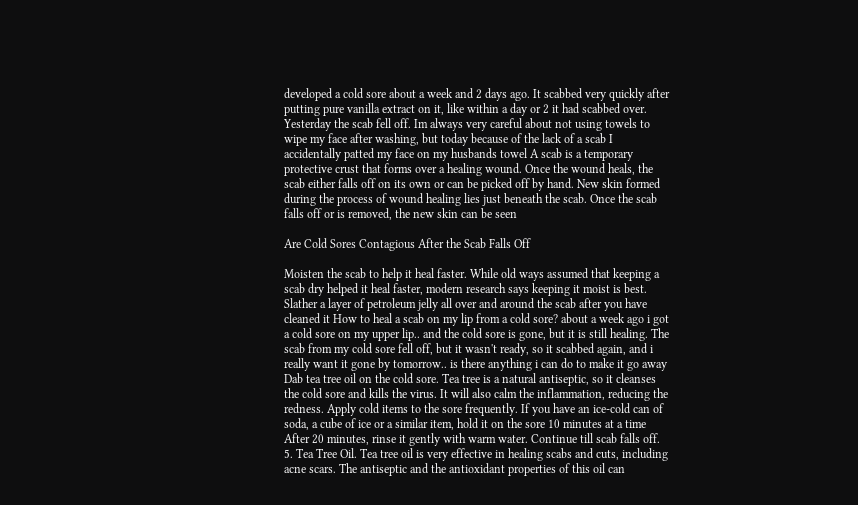developed a cold sore about a week and 2 days ago. It scabbed very quickly after putting pure vanilla extract on it, like within a day or 2 it had scabbed over. Yesterday the scab fell off. Im always very careful about not using towels to wipe my face after washing, but today because of the lack of a scab I accidentally patted my face on my husbands towel A scab is a temporary protective crust that forms over a healing wound. Once the wound heals, the scab either falls off on its own or can be picked off by hand. New skin formed during the process of wound healing lies just beneath the scab. Once the scab falls off or is removed, the new skin can be seen

Are Cold Sores Contagious After the Scab Falls Off

Moisten the scab to help it heal faster. While old ways assumed that keeping a scab dry helped it heal faster, modern research says keeping it moist is best. Slather a layer of petroleum jelly all over and around the scab after you have cleaned it How to heal a scab on my lip from a cold sore? about a week ago i got a cold sore on my upper lip.. and the cold sore is gone, but it is still healing. The scab from my cold sore fell off, but it wasn't ready, so it scabbed again, and i really want it gone by tomorrow.. is there anything i can do to make it go away Dab tea tree oil on the cold sore. Tea tree is a natural antiseptic, so it cleanses the cold sore and kills the virus. It will also calm the inflammation, reducing the redness. Apply cold items to the sore frequently. If you have an ice-cold can of soda, a cube of ice or a similar item, hold it on the sore 10 minutes at a time After 20 minutes, rinse it gently with warm water. Continue till scab falls off. 5. Tea Tree Oil. Tea tree oil is very effective in healing scabs and cuts, including acne scars. The antiseptic and the antioxidant properties of this oil can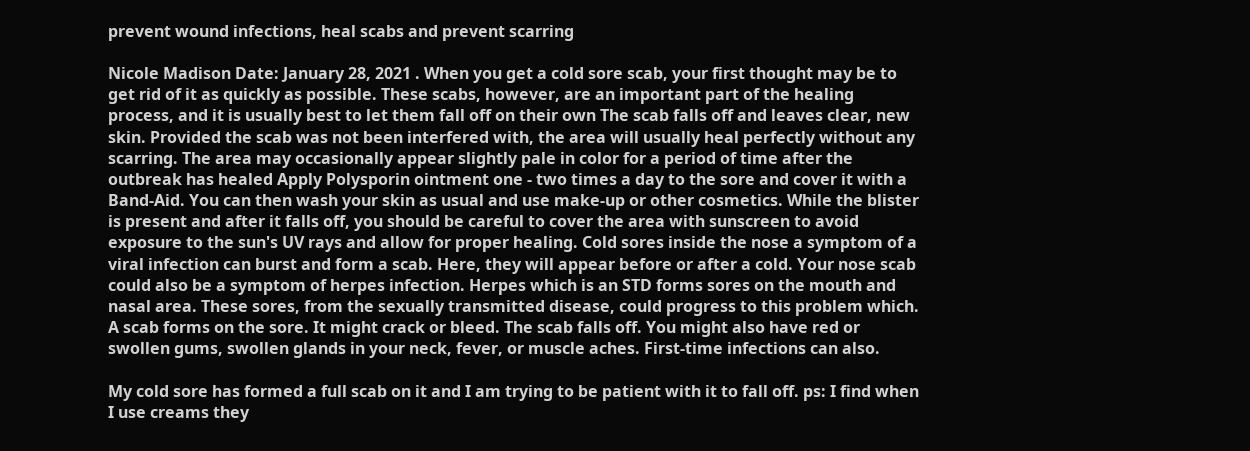prevent wound infections, heal scabs and prevent scarring

Nicole Madison Date: January 28, 2021 . When you get a cold sore scab, your first thought may be to get rid of it as quickly as possible. These scabs, however, are an important part of the healing process, and it is usually best to let them fall off on their own The scab falls off and leaves clear, new skin. Provided the scab was not been interfered with, the area will usually heal perfectly without any scarring. The area may occasionally appear slightly pale in color for a period of time after the outbreak has healed Apply Polysporin ointment one - two times a day to the sore and cover it with a Band-Aid. You can then wash your skin as usual and use make-up or other cosmetics. While the blister is present and after it falls off, you should be careful to cover the area with sunscreen to avoid exposure to the sun's UV rays and allow for proper healing. Cold sores inside the nose a symptom of a viral infection can burst and form a scab. Here, they will appear before or after a cold. Your nose scab could also be a symptom of herpes infection. Herpes which is an STD forms sores on the mouth and nasal area. These sores, from the sexually transmitted disease, could progress to this problem which. A scab forms on the sore. It might crack or bleed. The scab falls off. You might also have red or swollen gums, swollen glands in your neck, fever, or muscle aches. First-time infections can also.

My cold sore has formed a full scab on it and I am trying to be patient with it to fall off. ps: I find when I use creams they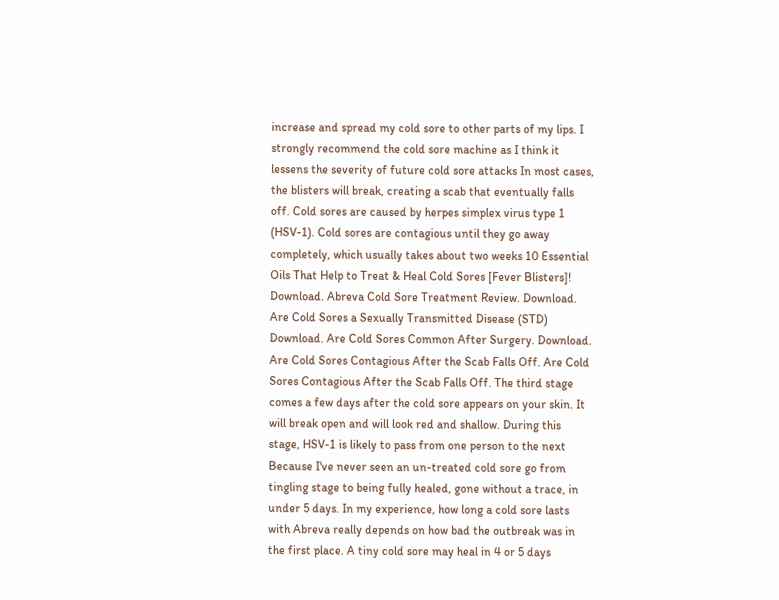increase and spread my cold sore to other parts of my lips. I strongly recommend the cold sore machine as I think it lessens the severity of future cold sore attacks In most cases, the blisters will break, creating a scab that eventually falls off. Cold sores are caused by herpes simplex virus type 1 (HSV-1). Cold sores are contagious until they go away completely, which usually takes about two weeks 10 Essential Oils That Help to Treat & Heal Cold Sores [Fever Blisters]! Download. Abreva Cold Sore Treatment Review. Download. Are Cold Sores a Sexually Transmitted Disease (STD) Download. Are Cold Sores Common After Surgery. Download. Are Cold Sores Contagious After the Scab Falls Off. Are Cold Sores Contagious After the Scab Falls Off. The third stage comes a few days after the cold sore appears on your skin. It will break open and will look red and shallow. During this stage, HSV-1 is likely to pass from one person to the next Because I've never seen an un-treated cold sore go from tingling stage to being fully healed, gone without a trace, in under 5 days. In my experience, how long a cold sore lasts with Abreva really depends on how bad the outbreak was in the first place. A tiny cold sore may heal in 4 or 5 days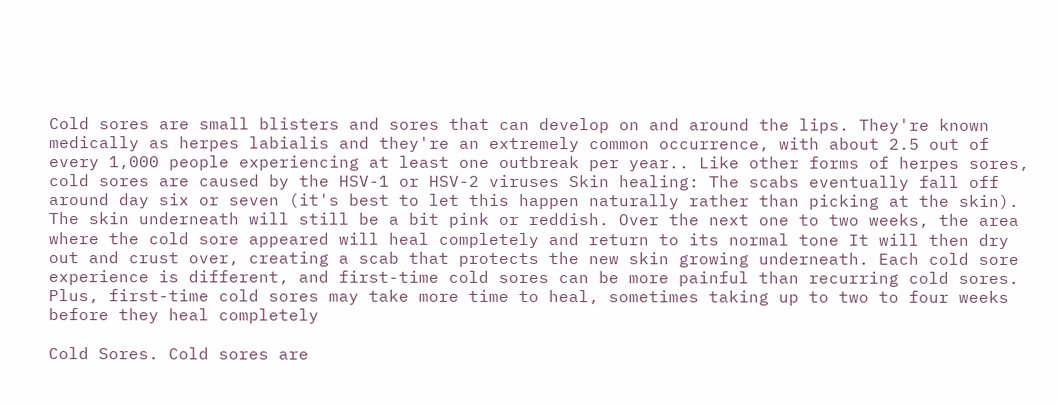Cold sores are small blisters and sores that can develop on and around the lips. They're known medically as herpes labialis and they're an extremely common occurrence, with about 2.5 out of every 1,000 people experiencing at least one outbreak per year.. Like other forms of herpes sores, cold sores are caused by the HSV-1 or HSV-2 viruses Skin healing: The scabs eventually fall off around day six or seven (it's best to let this happen naturally rather than picking at the skin). The skin underneath will still be a bit pink or reddish. Over the next one to two weeks, the area where the cold sore appeared will heal completely and return to its normal tone It will then dry out and crust over, creating a scab that protects the new skin growing underneath. Each cold sore experience is different, and first-time cold sores can be more painful than recurring cold sores. Plus, first-time cold sores may take more time to heal, sometimes taking up to two to four weeks before they heal completely

Cold Sores. Cold sores are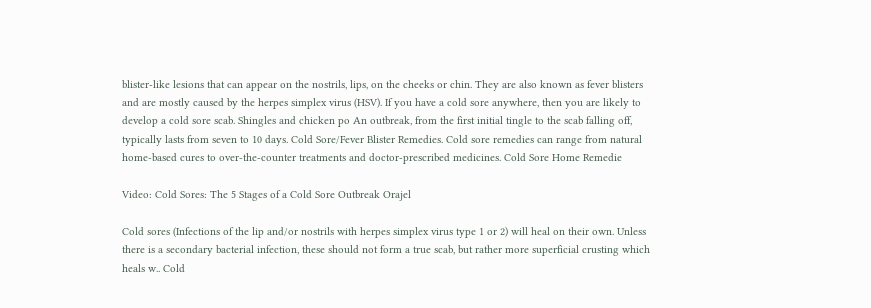blister-like lesions that can appear on the nostrils, lips, on the cheeks or chin. They are also known as fever blisters and are mostly caused by the herpes simplex virus (HSV). If you have a cold sore anywhere, then you are likely to develop a cold sore scab. Shingles and chicken po An outbreak, from the first initial tingle to the scab falling off, typically lasts from seven to 10 days. Cold Sore/Fever Blister Remedies. Cold sore remedies can range from natural home-based cures to over-the-counter treatments and doctor-prescribed medicines. Cold Sore Home Remedie

Video: Cold Sores: The 5 Stages of a Cold Sore Outbreak Orajel

Cold sores (Infections of the lip and/or nostrils with herpes simplex virus type 1 or 2) will heal on their own. Unless there is a secondary bacterial infection, these should not form a true scab, but rather more superficial crusting which heals w.. Cold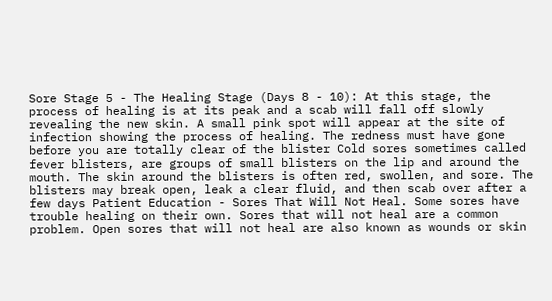Sore Stage 5 - The Healing Stage (Days 8 - 10): At this stage, the process of healing is at its peak and a scab will fall off slowly revealing the new skin. A small pink spot will appear at the site of infection showing the process of healing. The redness must have gone before you are totally clear of the blister Cold sores sometimes called fever blisters, are groups of small blisters on the lip and around the mouth. The skin around the blisters is often red, swollen, and sore. The blisters may break open, leak a clear fluid, and then scab over after a few days Patient Education - Sores That Will Not Heal. Some sores have trouble healing on their own. Sores that will not heal are a common problem. Open sores that will not heal are also known as wounds or skin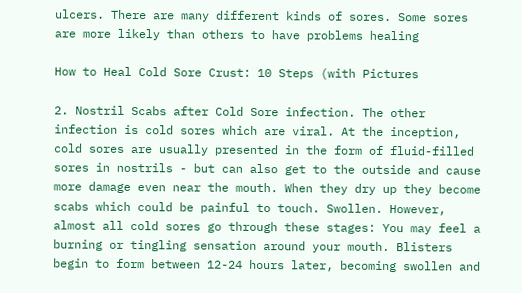ulcers. There are many different kinds of sores. Some sores are more likely than others to have problems healing

How to Heal Cold Sore Crust: 10 Steps (with Pictures

2. Nostril Scabs after Cold Sore infection. The other infection is cold sores which are viral. At the inception, cold sores are usually presented in the form of fluid-filled sores in nostrils - but can also get to the outside and cause more damage even near the mouth. When they dry up they become scabs which could be painful to touch. Swollen. However, almost all cold sores go through these stages: You may feel a burning or tingling sensation around your mouth. Blisters begin to form between 12-24 hours later, becoming swollen and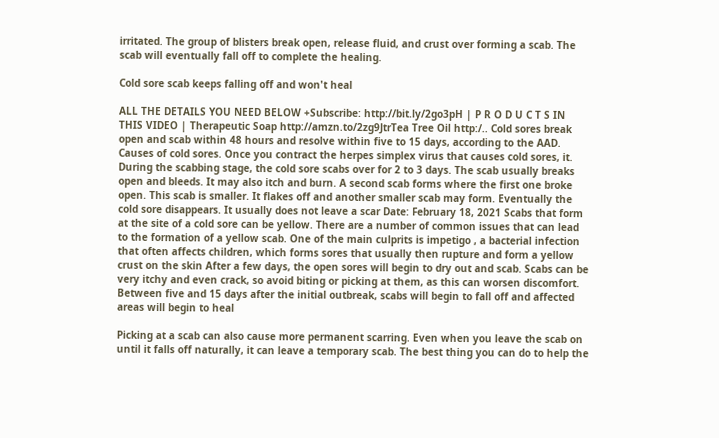irritated. The group of blisters break open, release fluid, and crust over forming a scab. The scab will eventually fall off to complete the healing.

Cold sore scab keeps falling off and won't heal

ALL THE DETAILS YOU NEED BELOW +Subscribe: http://bit.ly/2go3pH | P R O D U C T S IN THIS VIDEO | Therapeutic Soap http://amzn.to/2zg9JtrTea Tree Oil http:/.. Cold sores break open and scab within 48 hours and resolve within five to 15 days, according to the AAD. Causes of cold sores. Once you contract the herpes simplex virus that causes cold sores, it. During the scabbing stage, the cold sore scabs over for 2 to 3 days. The scab usually breaks open and bleeds. It may also itch and burn. A second scab forms where the first one broke open. This scab is smaller. It flakes off and another smaller scab may form. Eventually the cold sore disappears. It usually does not leave a scar Date: February 18, 2021 Scabs that form at the site of a cold sore can be yellow. There are a number of common issues that can lead to the formation of a yellow scab. One of the main culprits is impetigo , a bacterial infection that often affects children, which forms sores that usually then rupture and form a yellow crust on the skin After a few days, the open sores will begin to dry out and scab. Scabs can be very itchy and even crack, so avoid biting or picking at them, as this can worsen discomfort. Between five and 15 days after the initial outbreak, scabs will begin to fall off and affected areas will begin to heal

Picking at a scab can also cause more permanent scarring. Even when you leave the scab on until it falls off naturally, it can leave a temporary scab. The best thing you can do to help the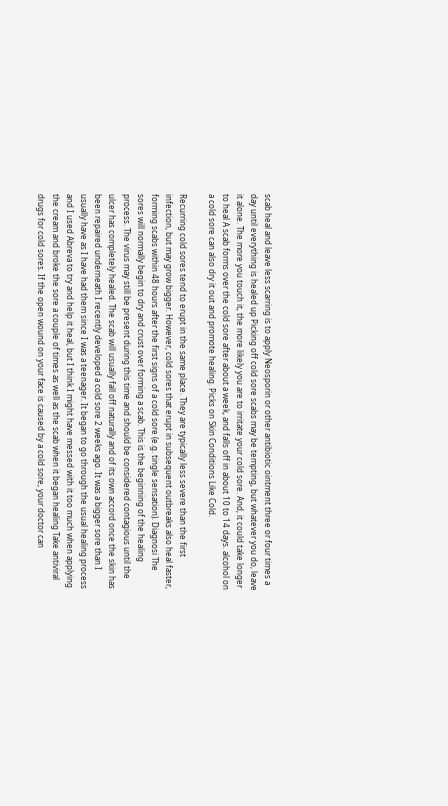scab heal and leave less scarring is to apply Neosporin or other antibiotic ointment three or four times a day until everything is healed up Picking off cold sore scabs may be tempting, but whatever you do, leave it alone. The more you touch it, the more likely you are to irritate your cold sore. And, it could take longer to heal A scab forms over the cold sore after about a week, and falls off in about 10 to 14 days. alcohol on a cold sore can also dry it out and promote healing. Picks on Skin Conditions Like Cold.

Recurring cold sores tend to erupt in the same place. They are typically less severe than the first infection, but may grow bigger. However, cold sores that erupt in subsequent outbreaks also heal faster, forming scabs within 48 hours after the first signs of a cold sore (e.g. tingle sensation). Diagnosi The sores will normally begin to dry and crust over forming a scab. This is the beginning of the healing process. The virus may still be present during this time and should be considered contagious until the ulcer has completely healed. The scab will usually fall off naturally and of its own accord once the skin has been repaired underneath I recently developed a cold sore 2 weeks ago. It was a bigger sore than I usually have as I have had them since I was a teenager. It began to go through the usual healing process and I used Abreva to try and help it heal, but I think I might have messed with it too much when applying the cream and broke the sore a couple of times as well as the scab when it began healing Take antiviral drugs for cold sores. If the open wound on your face is caused by a cold sore, your doctor can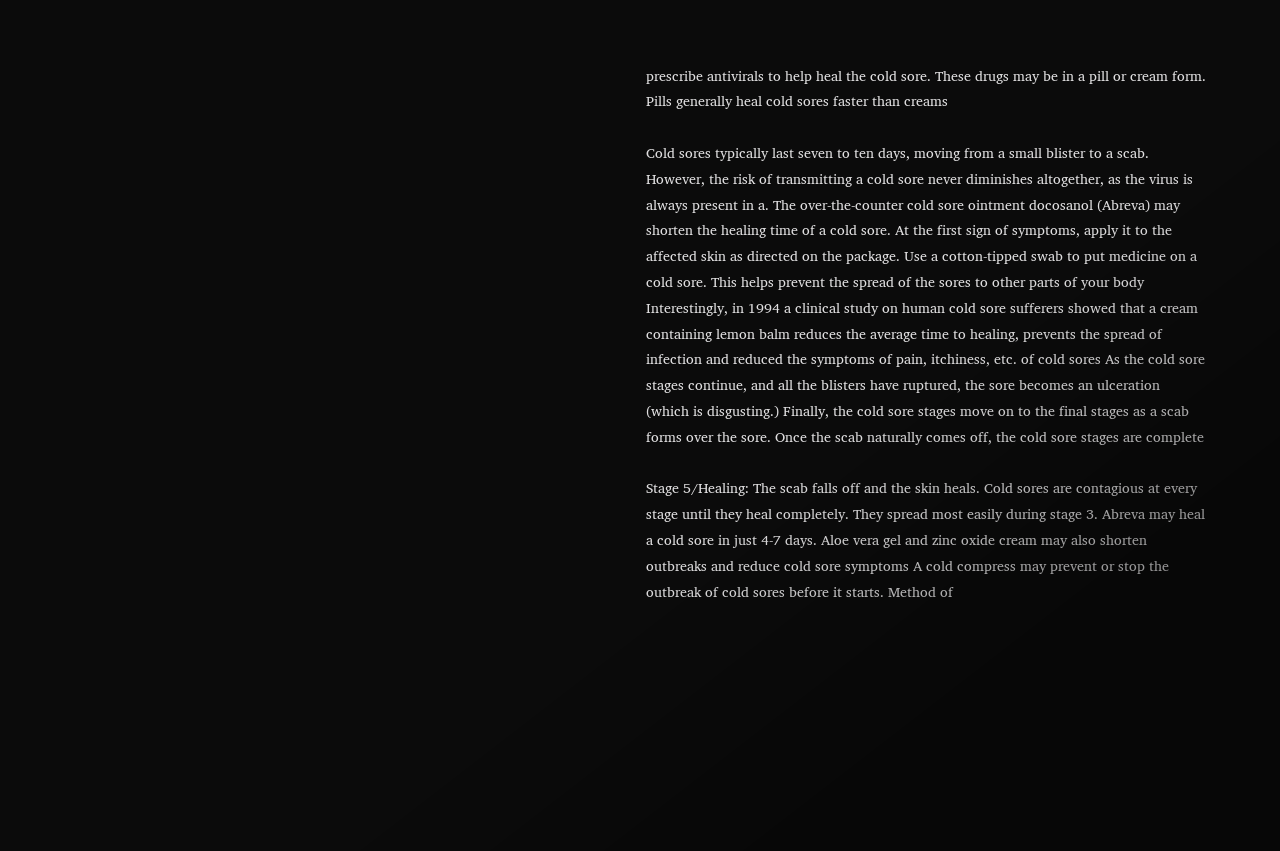prescribe antivirals to help heal the cold sore. These drugs may be in a pill or cream form. Pills generally heal cold sores faster than creams

Cold sores typically last seven to ten days, moving from a small blister to a scab. However, the risk of transmitting a cold sore never diminishes altogether, as the virus is always present in a. The over-the-counter cold sore ointment docosanol (Abreva) may shorten the healing time of a cold sore. At the first sign of symptoms, apply it to the affected skin as directed on the package. Use a cotton-tipped swab to put medicine on a cold sore. This helps prevent the spread of the sores to other parts of your body Interestingly, in 1994 a clinical study on human cold sore sufferers showed that a cream containing lemon balm reduces the average time to healing, prevents the spread of infection and reduced the symptoms of pain, itchiness, etc. of cold sores As the cold sore stages continue, and all the blisters have ruptured, the sore becomes an ulceration (which is disgusting.) Finally, the cold sore stages move on to the final stages as a scab forms over the sore. Once the scab naturally comes off, the cold sore stages are complete

Stage 5/Healing: The scab falls off and the skin heals. Cold sores are contagious at every stage until they heal completely. They spread most easily during stage 3. Abreva may heal a cold sore in just 4-7 days. Aloe vera gel and zinc oxide cream may also shorten outbreaks and reduce cold sore symptoms A cold compress may prevent or stop the outbreak of cold sores before it starts. Method of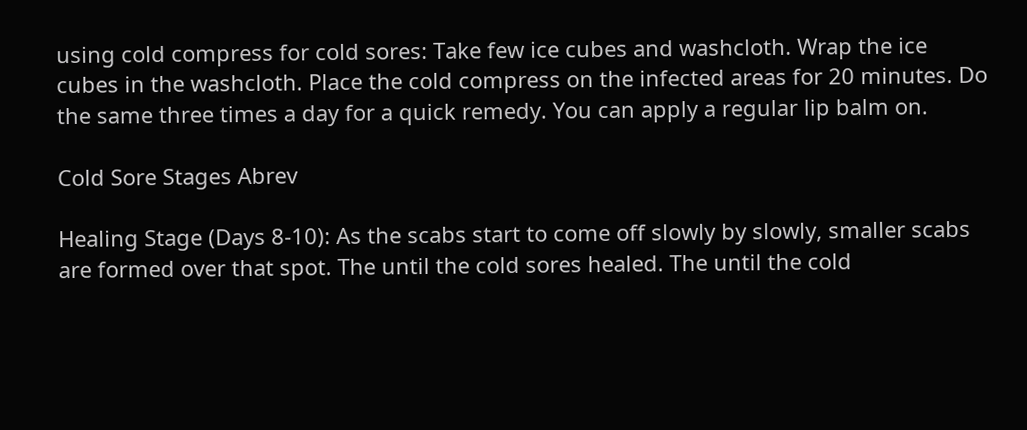using cold compress for cold sores: Take few ice cubes and washcloth. Wrap the ice cubes in the washcloth. Place the cold compress on the infected areas for 20 minutes. Do the same three times a day for a quick remedy. You can apply a regular lip balm on.

Cold Sore Stages Abrev

Healing Stage (Days 8-10): As the scabs start to come off slowly by slowly, smaller scabs are formed over that spot. The until the cold sores healed. The until the cold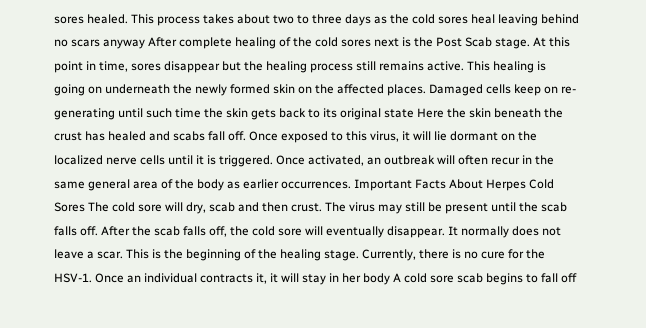sores healed. This process takes about two to three days as the cold sores heal leaving behind no scars anyway After complete healing of the cold sores next is the Post Scab stage. At this point in time, sores disappear but the healing process still remains active. This healing is going on underneath the newly formed skin on the affected places. Damaged cells keep on re-generating until such time the skin gets back to its original state Here the skin beneath the crust has healed and scabs fall off. Once exposed to this virus, it will lie dormant on the localized nerve cells until it is triggered. Once activated, an outbreak will often recur in the same general area of the body as earlier occurrences. Important Facts About Herpes Cold Sores The cold sore will dry, scab and then crust. The virus may still be present until the scab falls off. After the scab falls off, the cold sore will eventually disappear. It normally does not leave a scar. This is the beginning of the healing stage. Currently, there is no cure for the HSV-1. Once an individual contracts it, it will stay in her body A cold sore scab begins to fall off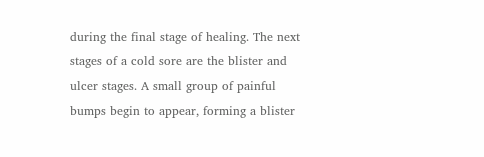during the final stage of healing. The next stages of a cold sore are the blister and ulcer stages. A small group of painful bumps begin to appear, forming a blister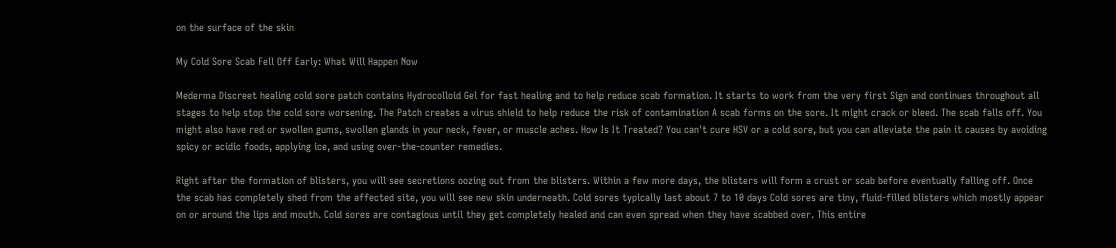on the surface of the skin

My Cold Sore Scab Fell Off Early: What Will Happen Now

Mederma Discreet healing cold sore patch contains Hydrocolloid Gel for fast healing and to help reduce scab formation. It starts to work from the very first Sign and continues throughout all stages to help stop the cold sore worsening. The Patch creates a virus shield to help reduce the risk of contamination A scab forms on the sore. It might crack or bleed. The scab falls off. You might also have red or swollen gums, swollen glands in your neck, fever, or muscle aches. How Is It Treated? You can't cure HSV or a cold sore, but you can alleviate the pain it causes by avoiding spicy or acidic foods, applying ice, and using over-the-counter remedies.

Right after the formation of blisters, you will see secretions oozing out from the blisters. Within a few more days, the blisters will form a crust or scab before eventually falling off. Once the scab has completely shed from the affected site, you will see new skin underneath. Cold sores typically last about 7 to 10 days Cold sores are tiny, fluid-filled blisters which mostly appear on or around the lips and mouth. Cold sores are contagious until they get completely healed and can even spread when they have scabbed over. This entire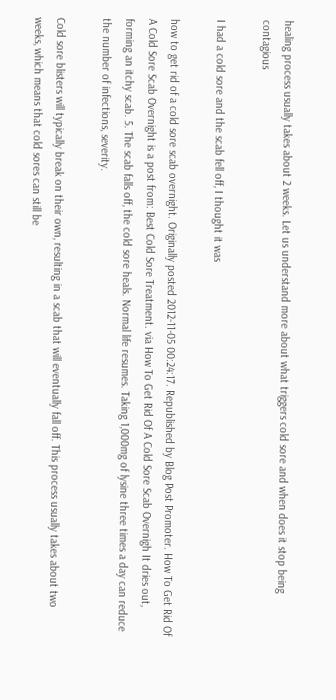healing process usually takes about 2 weeks. Let us understand more about what triggers cold sore and when does it stop being contagious

I had a cold sore and the scab fell off, I thought it was

how to get rid of a cold sore scab overnight. Originally posted 2012-11-05 00:24:17. Republished by Blog Post Promoter. How To Get Rid Of A Cold Sore Scab Overnight is a post from: Best Cold Sore Treatment. via How To Get Rid Of A Cold Sore Scab Overnigh It dries out, forming an itchy scab. 5. The scab falls off, the cold sore heals. Normal life resumes. Taking 1,000mg of lysine three times a day can reduce the number of infections, severity.

Cold sore blisters will typically break on their own, resulting in a scab that will eventually fall off. This process usually takes about two weeks, which means that cold sores can still be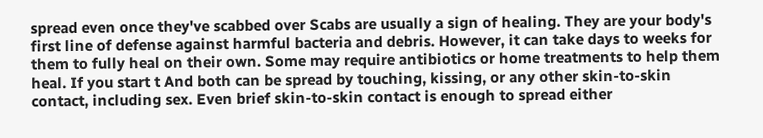spread even once they've scabbed over Scabs are usually a sign of healing. They are your body's first line of defense against harmful bacteria and debris. However, it can take days to weeks for them to fully heal on their own. Some may require antibiotics or home treatments to help them heal. If you start t And both can be spread by touching, kissing, or any other skin-to-skin contact, including sex. Even brief skin-to-skin contact is enough to spread either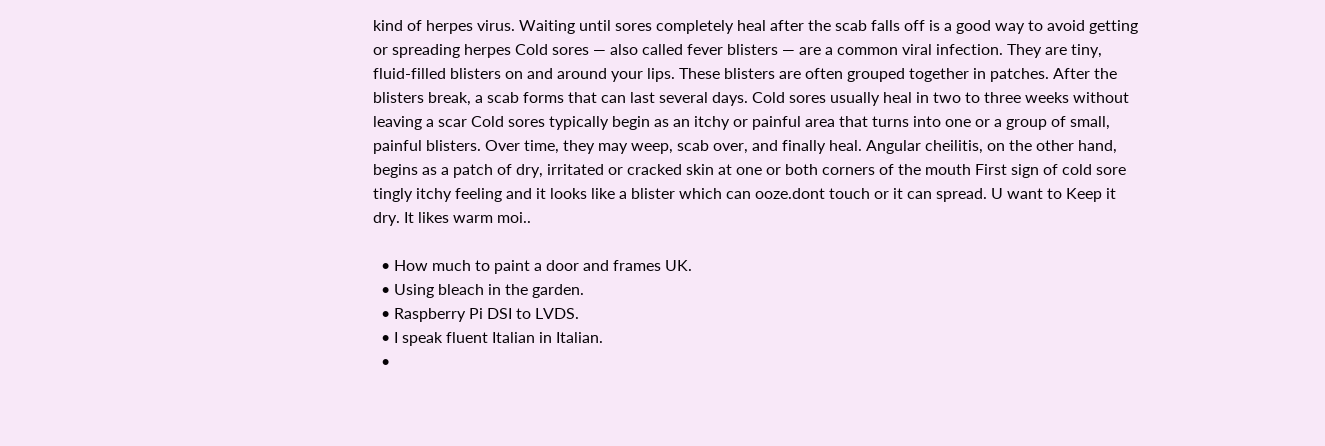kind of herpes virus. Waiting until sores completely heal after the scab falls off is a good way to avoid getting or spreading herpes Cold sores — also called fever blisters — are a common viral infection. They are tiny, fluid-filled blisters on and around your lips. These blisters are often grouped together in patches. After the blisters break, a scab forms that can last several days. Cold sores usually heal in two to three weeks without leaving a scar Cold sores typically begin as an itchy or painful area that turns into one or a group of small, painful blisters. Over time, they may weep, scab over, and finally heal. Angular cheilitis, on the other hand, begins as a patch of dry, irritated or cracked skin at one or both corners of the mouth First sign of cold sore tingly itchy feeling and it looks like a blister which can ooze.dont touch or it can spread. U want to Keep it dry. It likes warm moi..

  • How much to paint a door and frames UK.
  • Using bleach in the garden.
  • Raspberry Pi DSI to LVDS.
  • I speak fluent Italian in Italian.
  •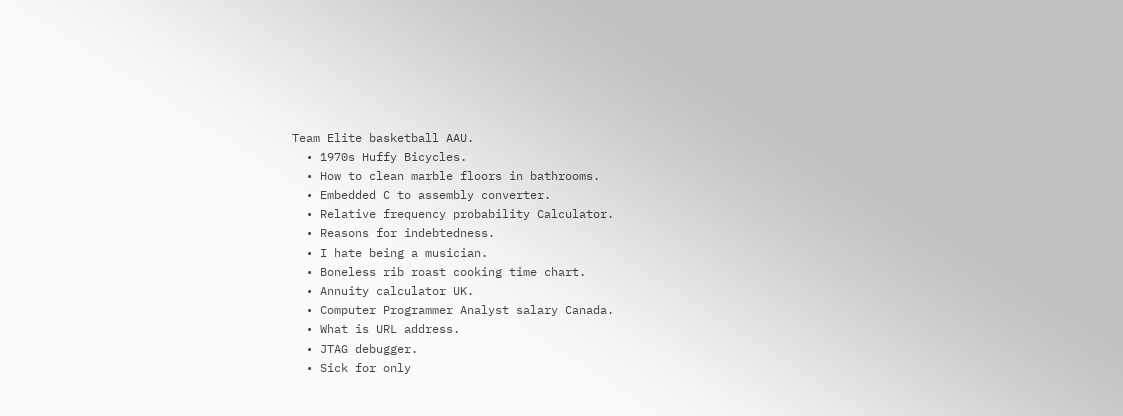Team Elite basketball AAU.
  • 1970s Huffy Bicycles.
  • How to clean marble floors in bathrooms.
  • Embedded C to assembly converter.
  • Relative frequency probability Calculator.
  • Reasons for indebtedness.
  • I hate being a musician.
  • Boneless rib roast cooking time chart.
  • Annuity calculator UK.
  • Computer Programmer Analyst salary Canada.
  • What is URL address.
  • JTAG debugger.
  • Sick for only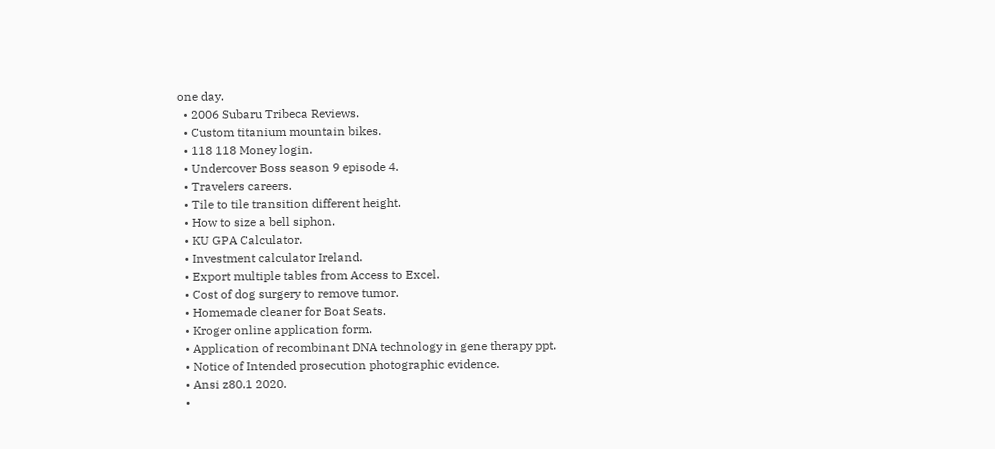one day.
  • 2006 Subaru Tribeca Reviews.
  • Custom titanium mountain bikes.
  • 118 118 Money login.
  • Undercover Boss season 9 episode 4.
  • Travelers careers.
  • Tile to tile transition different height.
  • How to size a bell siphon.
  • KU GPA Calculator.
  • Investment calculator Ireland.
  • Export multiple tables from Access to Excel.
  • Cost of dog surgery to remove tumor.
  • Homemade cleaner for Boat Seats.
  • Kroger online application form.
  • Application of recombinant DNA technology in gene therapy ppt.
  • Notice of Intended prosecution photographic evidence.
  • Ansi z80.1 2020.
  •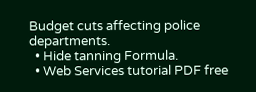Budget cuts affecting police departments.
  • Hide tanning Formula.
  • Web Services tutorial PDF free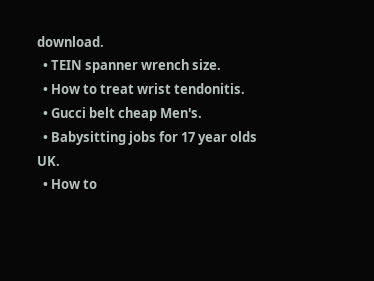download.
  • TEIN spanner wrench size.
  • How to treat wrist tendonitis.
  • Gucci belt cheap Men's.
  • Babysitting jobs for 17 year olds UK.
  • How to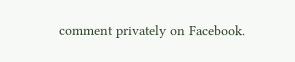comment privately on Facebook.